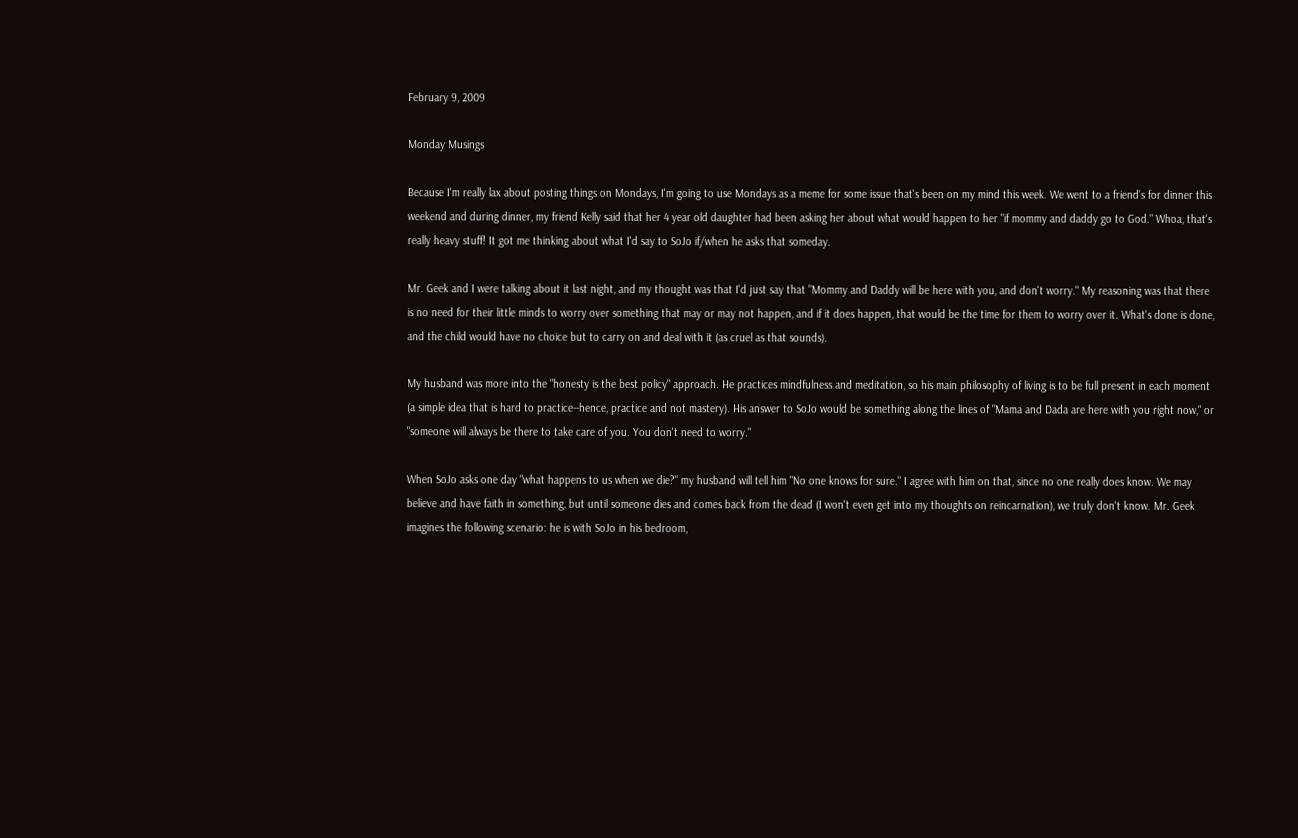February 9, 2009

Monday Musings

Because I'm really lax about posting things on Mondays, I'm going to use Mondays as a meme for some issue that's been on my mind this week. We went to a friend's for dinner this weekend and during dinner, my friend Kelly said that her 4 year old daughter had been asking her about what would happen to her "if mommy and daddy go to God." Whoa, that's really heavy stuff! It got me thinking about what I'd say to SoJo if/when he asks that someday.

Mr. Geek and I were talking about it last night, and my thought was that I'd just say that "Mommy and Daddy will be here with you, and don't worry." My reasoning was that there is no need for their little minds to worry over something that may or may not happen, and if it does happen, that would be the time for them to worry over it. What's done is done, and the child would have no choice but to carry on and deal with it (as cruel as that sounds).

My husband was more into the "honesty is the best policy" approach. He practices mindfulness and meditation, so his main philosophy of living is to be full present in each moment (a simple idea that is hard to practice--hence, practice and not mastery). His answer to SoJo would be something along the lines of "Mama and Dada are here with you right now," or "someone will always be there to take care of you. You don't need to worry."

When SoJo asks one day "what happens to us when we die?" my husband will tell him "No one knows for sure." I agree with him on that, since no one really does know. We may believe and have faith in something, but until someone dies and comes back from the dead (I won't even get into my thoughts on reincarnation), we truly don't know. Mr. Geek imagines the following scenario: he is with SoJo in his bedroom,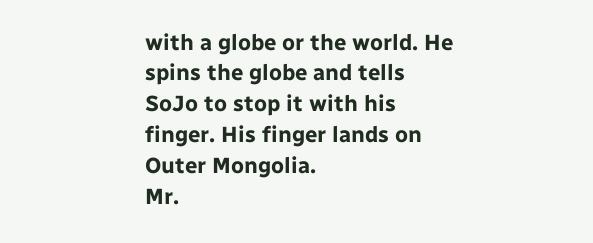with a globe or the world. He spins the globe and tells SoJo to stop it with his finger. His finger lands on Outer Mongolia.
Mr.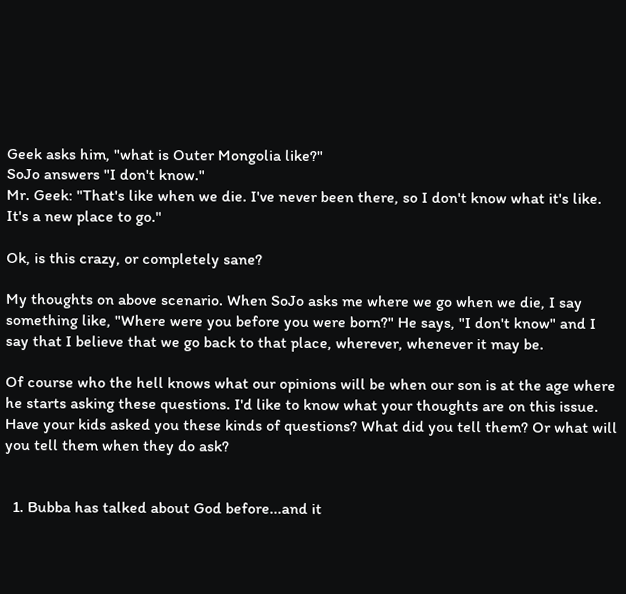Geek asks him, "what is Outer Mongolia like?"
SoJo answers "I don't know."
Mr. Geek: "That's like when we die. I've never been there, so I don't know what it's like. It's a new place to go."

Ok, is this crazy, or completely sane?

My thoughts on above scenario. When SoJo asks me where we go when we die, I say something like, "Where were you before you were born?" He says, "I don't know" and I say that I believe that we go back to that place, wherever, whenever it may be.

Of course who the hell knows what our opinions will be when our son is at the age where he starts asking these questions. I'd like to know what your thoughts are on this issue. Have your kids asked you these kinds of questions? What did you tell them? Or what will you tell them when they do ask?


  1. Bubba has talked about God before...and it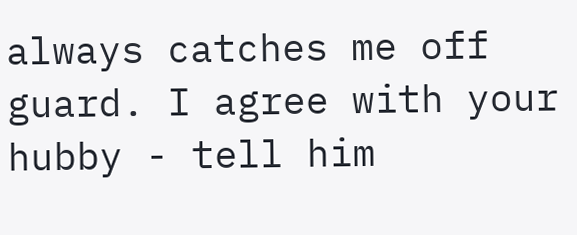always catches me off guard. I agree with your hubby - tell him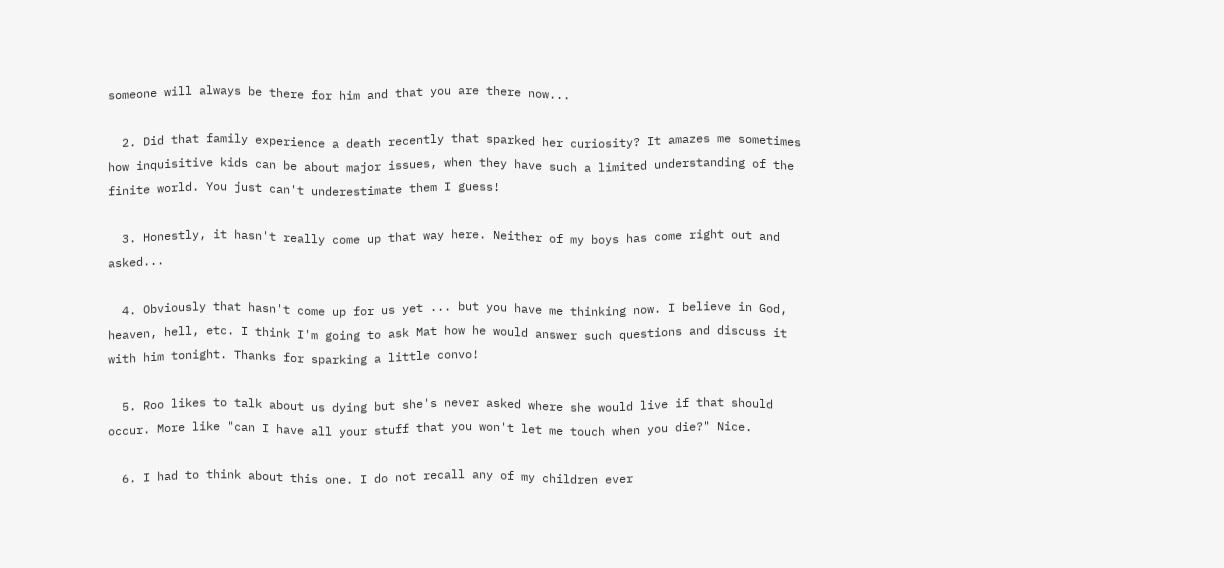someone will always be there for him and that you are there now...

  2. Did that family experience a death recently that sparked her curiosity? It amazes me sometimes how inquisitive kids can be about major issues, when they have such a limited understanding of the finite world. You just can't underestimate them I guess!

  3. Honestly, it hasn't really come up that way here. Neither of my boys has come right out and asked...

  4. Obviously that hasn't come up for us yet ... but you have me thinking now. I believe in God, heaven, hell, etc. I think I'm going to ask Mat how he would answer such questions and discuss it with him tonight. Thanks for sparking a little convo!

  5. Roo likes to talk about us dying but she's never asked where she would live if that should occur. More like "can I have all your stuff that you won't let me touch when you die?" Nice.

  6. I had to think about this one. I do not recall any of my children ever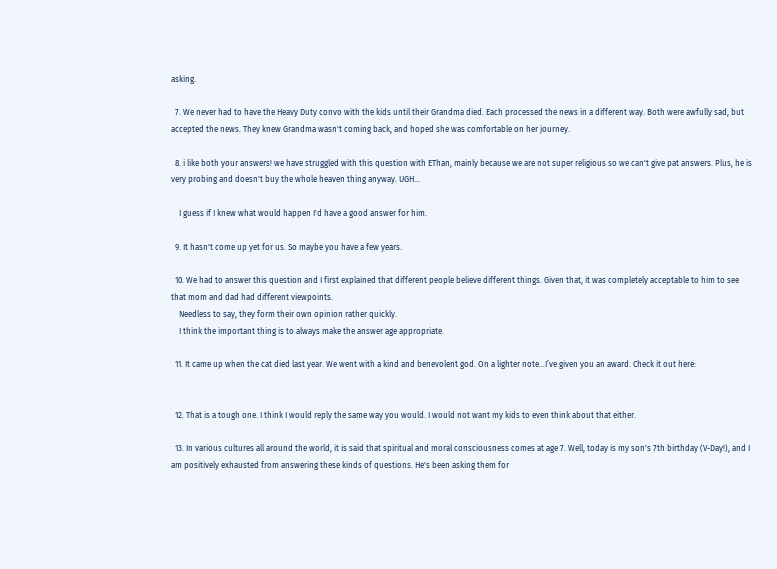asking.

  7. We never had to have the Heavy Duty convo with the kids until their Grandma died. Each processed the news in a different way. Both were awfully sad, but accepted the news. They knew Grandma wasn't coming back, and hoped she was comfortable on her journey.

  8. i like both your answers! we have struggled with this question with EThan, mainly because we are not super religious so we can't give pat answers. Plus, he is very probing and doesn't buy the whole heaven thing anyway. UGH...

    I guess if I knew what would happen I'd have a good answer for him.

  9. It hasn't come up yet for us. So maybe you have a few years.

  10. We had to answer this question and I first explained that different people believe different things. Given that, it was completely acceptable to him to see that mom and dad had different viewpoints.
    Needless to say, they form their own opinion rather quickly.
    I think the important thing is to always make the answer age appropriate.

  11. It came up when the cat died last year. We went with a kind and benevolent god. On a lighter note...I’ve given you an award. Check it out here:


  12. That is a tough one. I think I would reply the same way you would. I would not want my kids to even think about that either.

  13. In various cultures all around the world, it is said that spiritual and moral consciousness comes at age 7. Well, today is my son's 7th birthday (V-Day!), and I am positively exhausted from answering these kinds of questions. He's been asking them for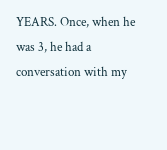YEARS. Once, when he was 3, he had a conversation with my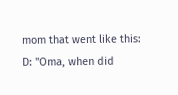mom that went like this: D: "Oma, when did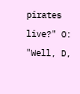pirates live?" O: "Well, D,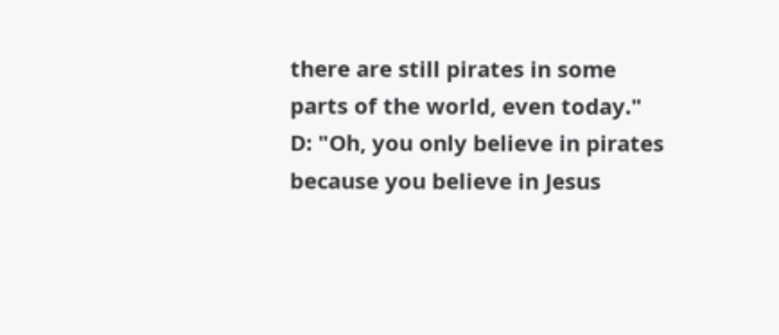there are still pirates in some parts of the world, even today." D: "Oh, you only believe in pirates because you believe in Jesus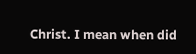Christ. I mean when did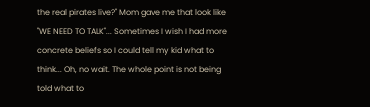the real pirates live?" Mom gave me that look like "WE NEED TO TALK"... Sometimes I wish I had more concrete beliefs so I could tell my kid what to think... Oh, no wait. The whole point is not being told what to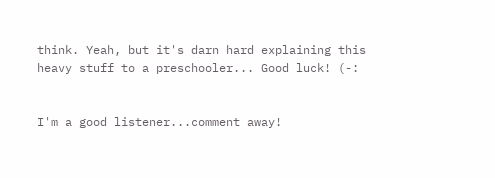think. Yeah, but it's darn hard explaining this heavy stuff to a preschooler... Good luck! (-:


I'm a good listener...comment away!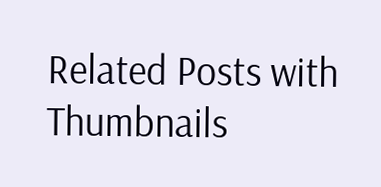Related Posts with Thumbnails